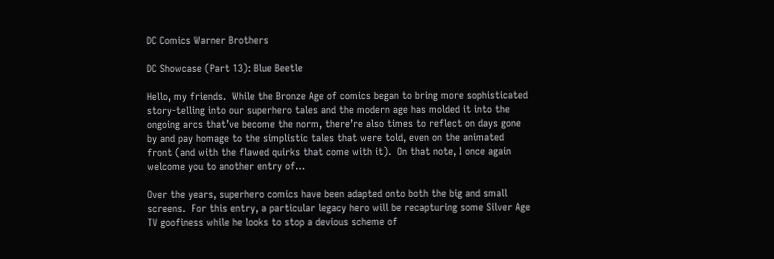DC Comics Warner Brothers

DC Showcase (Part 13): Blue Beetle

Hello, my friends.  While the Bronze Age of comics began to bring more sophisticated story-telling into our superhero tales and the modern age has molded it into the ongoing arcs that’ve become the norm, there’re also times to reflect on days gone by and pay homage to the simplistic tales that were told, even on the animated front (and with the flawed quirks that come with it).  On that note, I once again welcome you to another entry of…

Over the years, superhero comics have been adapted onto both the big and small screens.  For this entry, a particular legacy hero will be recapturing some Silver Age TV goofiness while he looks to stop a devious scheme of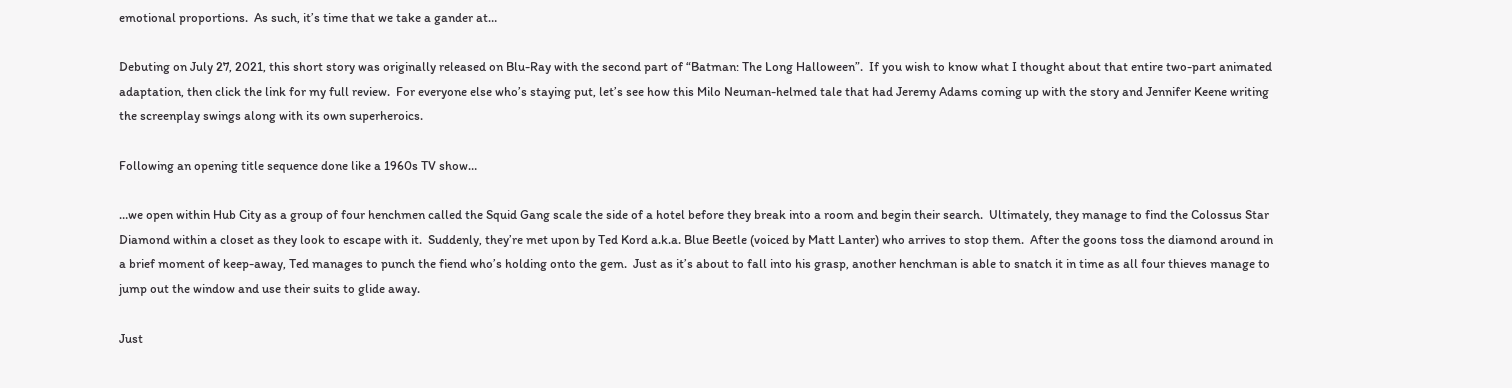emotional proportions.  As such, it’s time that we take a gander at…

Debuting on July 27, 2021, this short story was originally released on Blu-Ray with the second part of “Batman: The Long Halloween”.  If you wish to know what I thought about that entire two-part animated adaptation, then click the link for my full review.  For everyone else who’s staying put, let’s see how this Milo Neuman-helmed tale that had Jeremy Adams coming up with the story and Jennifer Keene writing the screenplay swings along with its own superheroics.

Following an opening title sequence done like a 1960s TV show…

…we open within Hub City as a group of four henchmen called the Squid Gang scale the side of a hotel before they break into a room and begin their search.  Ultimately, they manage to find the Colossus Star Diamond within a closet as they look to escape with it.  Suddenly, they’re met upon by Ted Kord a.k.a. Blue Beetle (voiced by Matt Lanter) who arrives to stop them.  After the goons toss the diamond around in a brief moment of keep-away, Ted manages to punch the fiend who’s holding onto the gem.  Just as it’s about to fall into his grasp, another henchman is able to snatch it in time as all four thieves manage to jump out the window and use their suits to glide away.

Just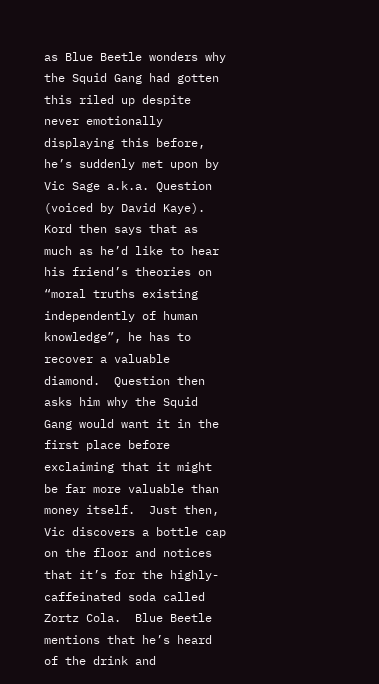as Blue Beetle wonders why the Squid Gang had gotten this riled up despite never emotionally displaying this before, he’s suddenly met upon by Vic Sage a.k.a. Question (voiced by David Kaye).  Kord then says that as much as he’d like to hear his friend’s theories on “moral truths existing independently of human knowledge”, he has to recover a valuable diamond.  Question then asks him why the Squid Gang would want it in the first place before exclaiming that it might be far more valuable than money itself.  Just then, Vic discovers a bottle cap on the floor and notices that it’s for the highly-caffeinated soda called Zortz Cola.  Blue Beetle mentions that he’s heard of the drink and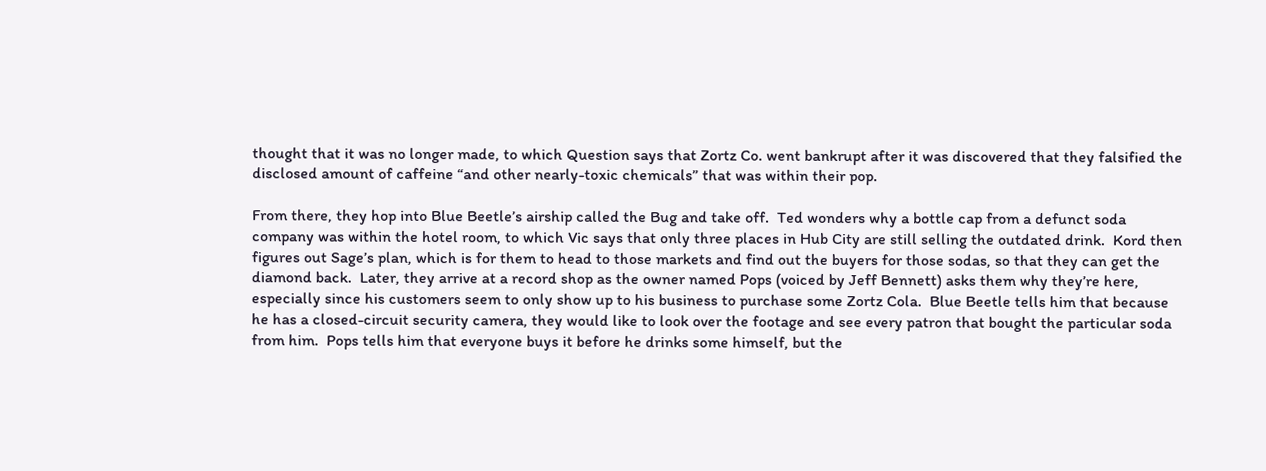thought that it was no longer made, to which Question says that Zortz Co. went bankrupt after it was discovered that they falsified the disclosed amount of caffeine “and other nearly-toxic chemicals” that was within their pop.

From there, they hop into Blue Beetle’s airship called the Bug and take off.  Ted wonders why a bottle cap from a defunct soda company was within the hotel room, to which Vic says that only three places in Hub City are still selling the outdated drink.  Kord then figures out Sage’s plan, which is for them to head to those markets and find out the buyers for those sodas, so that they can get the diamond back.  Later, they arrive at a record shop as the owner named Pops (voiced by Jeff Bennett) asks them why they’re here, especially since his customers seem to only show up to his business to purchase some Zortz Cola.  Blue Beetle tells him that because he has a closed-circuit security camera, they would like to look over the footage and see every patron that bought the particular soda from him.  Pops tells him that everyone buys it before he drinks some himself, but the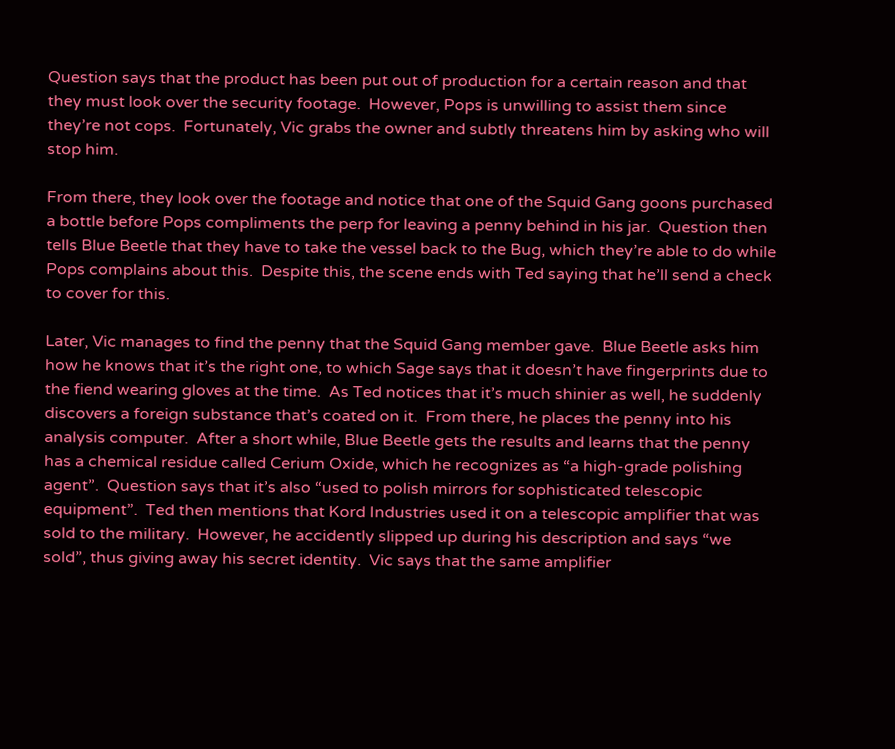Question says that the product has been put out of production for a certain reason and that they must look over the security footage.  However, Pops is unwilling to assist them since they’re not cops.  Fortunately, Vic grabs the owner and subtly threatens him by asking who will stop him.

From there, they look over the footage and notice that one of the Squid Gang goons purchased a bottle before Pops compliments the perp for leaving a penny behind in his jar.  Question then tells Blue Beetle that they have to take the vessel back to the Bug, which they’re able to do while Pops complains about this.  Despite this, the scene ends with Ted saying that he’ll send a check to cover for this.

Later, Vic manages to find the penny that the Squid Gang member gave.  Blue Beetle asks him how he knows that it’s the right one, to which Sage says that it doesn’t have fingerprints due to the fiend wearing gloves at the time.  As Ted notices that it’s much shinier as well, he suddenly discovers a foreign substance that’s coated on it.  From there, he places the penny into his analysis computer.  After a short while, Blue Beetle gets the results and learns that the penny has a chemical residue called Cerium Oxide, which he recognizes as “a high-grade polishing agent”.  Question says that it’s also “used to polish mirrors for sophisticated telescopic equipment”.  Ted then mentions that Kord Industries used it on a telescopic amplifier that was sold to the military.  However, he accidently slipped up during his description and says “we sold”, thus giving away his secret identity.  Vic says that the same amplifier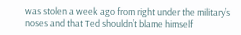was stolen a week ago from right under the military’s noses and that Ted shouldn’t blame himself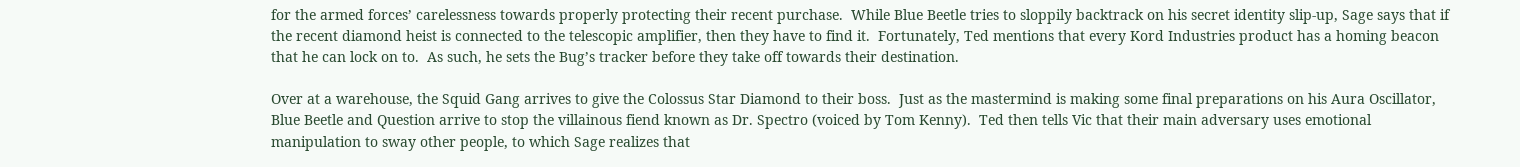for the armed forces’ carelessness towards properly protecting their recent purchase.  While Blue Beetle tries to sloppily backtrack on his secret identity slip-up, Sage says that if the recent diamond heist is connected to the telescopic amplifier, then they have to find it.  Fortunately, Ted mentions that every Kord Industries product has a homing beacon that he can lock on to.  As such, he sets the Bug’s tracker before they take off towards their destination.

Over at a warehouse, the Squid Gang arrives to give the Colossus Star Diamond to their boss.  Just as the mastermind is making some final preparations on his Aura Oscillator, Blue Beetle and Question arrive to stop the villainous fiend known as Dr. Spectro (voiced by Tom Kenny).  Ted then tells Vic that their main adversary uses emotional manipulation to sway other people, to which Sage realizes that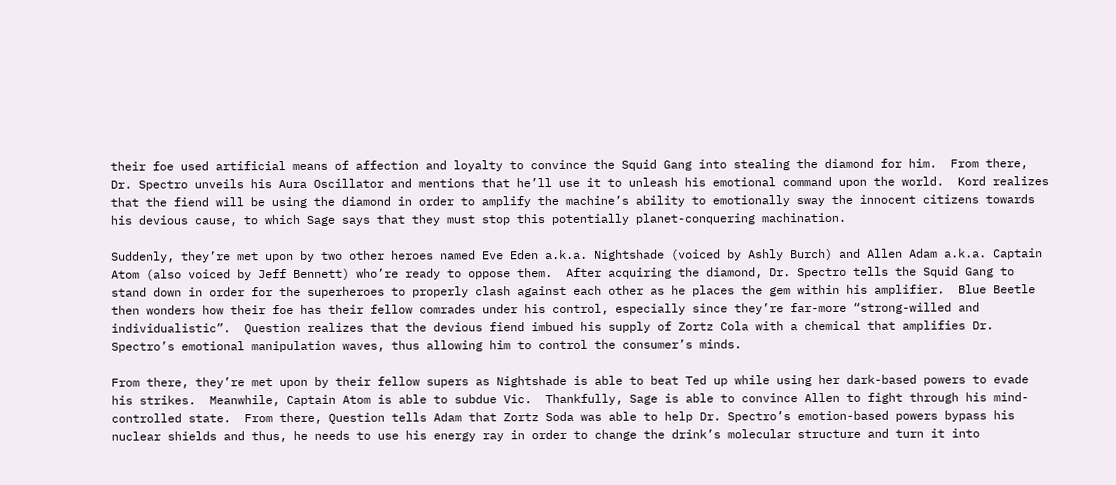their foe used artificial means of affection and loyalty to convince the Squid Gang into stealing the diamond for him.  From there, Dr. Spectro unveils his Aura Oscillator and mentions that he’ll use it to unleash his emotional command upon the world.  Kord realizes that the fiend will be using the diamond in order to amplify the machine’s ability to emotionally sway the innocent citizens towards his devious cause, to which Sage says that they must stop this potentially planet-conquering machination.

Suddenly, they’re met upon by two other heroes named Eve Eden a.k.a. Nightshade (voiced by Ashly Burch) and Allen Adam a.k.a. Captain Atom (also voiced by Jeff Bennett) who’re ready to oppose them.  After acquiring the diamond, Dr. Spectro tells the Squid Gang to stand down in order for the superheroes to properly clash against each other as he places the gem within his amplifier.  Blue Beetle then wonders how their foe has their fellow comrades under his control, especially since they’re far-more “strong-willed and individualistic”.  Question realizes that the devious fiend imbued his supply of Zortz Cola with a chemical that amplifies Dr. Spectro’s emotional manipulation waves, thus allowing him to control the consumer’s minds.

From there, they’re met upon by their fellow supers as Nightshade is able to beat Ted up while using her dark-based powers to evade his strikes.  Meanwhile, Captain Atom is able to subdue Vic.  Thankfully, Sage is able to convince Allen to fight through his mind-controlled state.  From there, Question tells Adam that Zortz Soda was able to help Dr. Spectro’s emotion-based powers bypass his nuclear shields and thus, he needs to use his energy ray in order to change the drink’s molecular structure and turn it into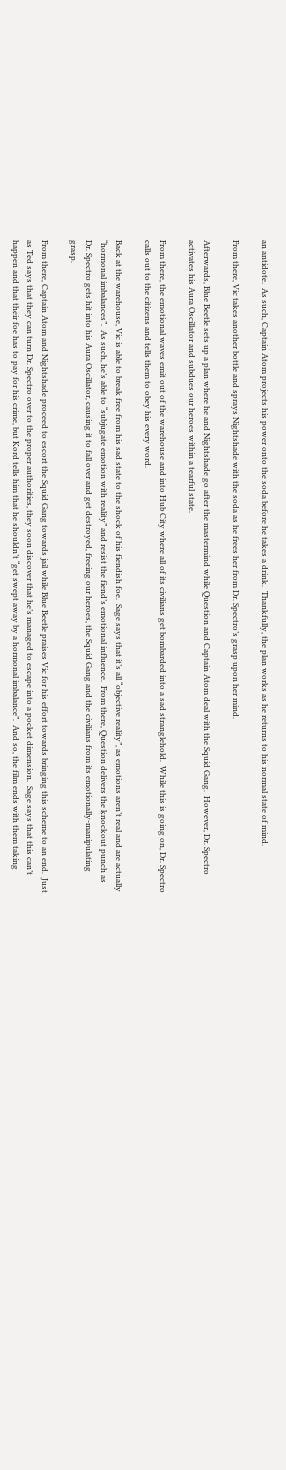an antidote.  As such, Captain Atom projects his power onto the soda before he takes a drink.  Thankfully, the plan works as he returns to his normal state of mind.

From there, Vic takes another bottle and sprays Nightshade with the soda as he frees her from Dr. Spectro’s grasp upon her mind.

Afterwards, Blue Beetle sets up a plan where he and Nightshade go after the mastermind while Question and Captain Atom deal with the Squid Gang.  However, Dr. Spectro activates his Aura Oscillator and subdues our heroes within a tearful state.

From there, the emotional waves emit out of the warehouse and into Hub City where all of its civilians get bombarded into a sad stranglehold.  While this is going on, Dr. Spectro calls out to the citizens and tells them to obey his every word.

Back at the warehouse, Vic is able to break free from his sad state to the shock of his fiendish foe.  Sage says that it’s all “objective reality”, as emotions aren’t real and are actually “hormonal imbalances”.  As such, he’s able to “subjugate emotion with reality” and resist the fiend’s emotional influence.  From there, Question delivers the knockout punch as Dr. Spectro gets hit into his Aura Oscillator, causing it to fall over and get destroyed, freeing our heroes, the Squid Gang and the civilians from its emotionally-manipulating grasp.

From there, Captain Atom and Nightshade proceed to escort the Squid Gang towards jail while Blue Beetle praises Vic for his effort towards bringing this scheme to an end.  Just as Ted says that they can turn Dr. Spectro over to the proper authorities, they soon discover that he’s managed to escape into a pocket dimension.  Sage says that this can’t happen and that their foe has to pay for his crime, but Kord tells him that he shouldn’t “get swept away by a hormonal imbalance”.  And so, the film ends with them taking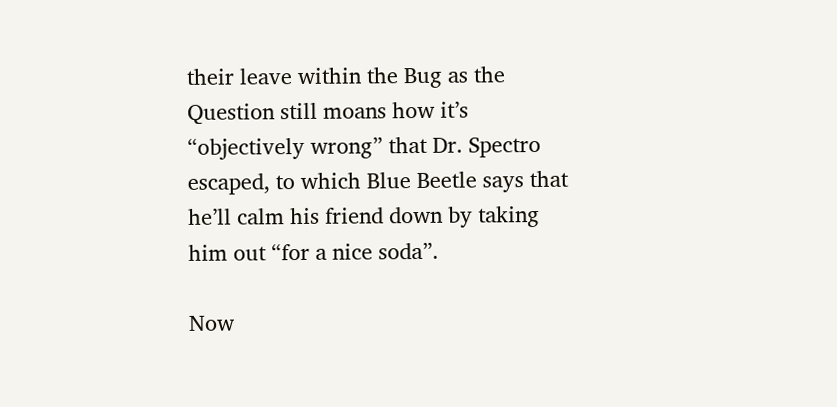their leave within the Bug as the Question still moans how it’s “objectively wrong” that Dr. Spectro escaped, to which Blue Beetle says that he’ll calm his friend down by taking him out “for a nice soda”.

Now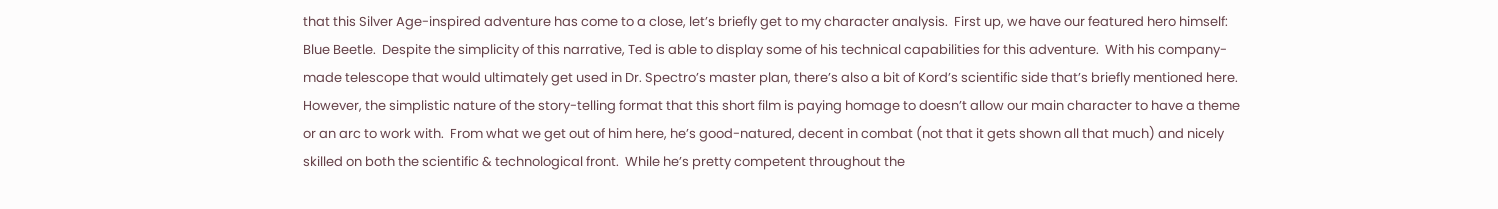that this Silver Age-inspired adventure has come to a close, let’s briefly get to my character analysis.  First up, we have our featured hero himself: Blue Beetle.  Despite the simplicity of this narrative, Ted is able to display some of his technical capabilities for this adventure.  With his company-made telescope that would ultimately get used in Dr. Spectro’s master plan, there’s also a bit of Kord’s scientific side that’s briefly mentioned here.  However, the simplistic nature of the story-telling format that this short film is paying homage to doesn’t allow our main character to have a theme or an arc to work with.  From what we get out of him here, he’s good-natured, decent in combat (not that it gets shown all that much) and nicely skilled on both the scientific & technological front.  While he’s pretty competent throughout the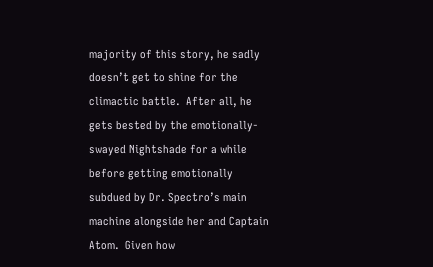majority of this story, he sadly doesn’t get to shine for the climactic battle.  After all, he gets bested by the emotionally-swayed Nightshade for a while before getting emotionally subdued by Dr. Spectro’s main machine alongside her and Captain Atom.  Given how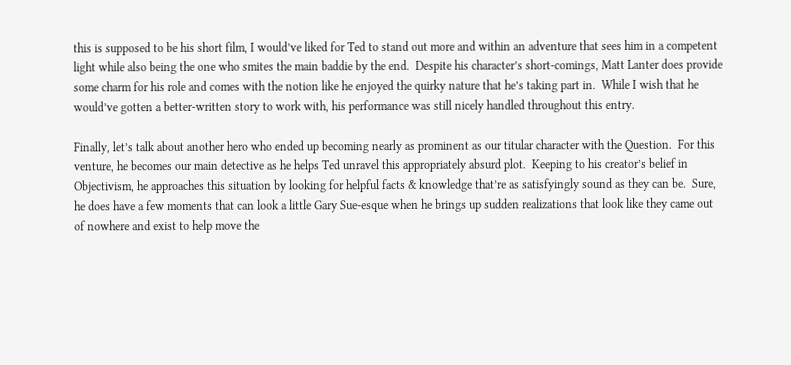this is supposed to be his short film, I would’ve liked for Ted to stand out more and within an adventure that sees him in a competent light while also being the one who smites the main baddie by the end.  Despite his character’s short-comings, Matt Lanter does provide some charm for his role and comes with the notion like he enjoyed the quirky nature that he’s taking part in.  While I wish that he would’ve gotten a better-written story to work with, his performance was still nicely handled throughout this entry.

Finally, let’s talk about another hero who ended up becoming nearly as prominent as our titular character with the Question.  For this venture, he becomes our main detective as he helps Ted unravel this appropriately absurd plot.  Keeping to his creator’s belief in Objectivism, he approaches this situation by looking for helpful facts & knowledge that’re as satisfyingly sound as they can be.  Sure, he does have a few moments that can look a little Gary Sue-esque when he brings up sudden realizations that look like they came out of nowhere and exist to help move the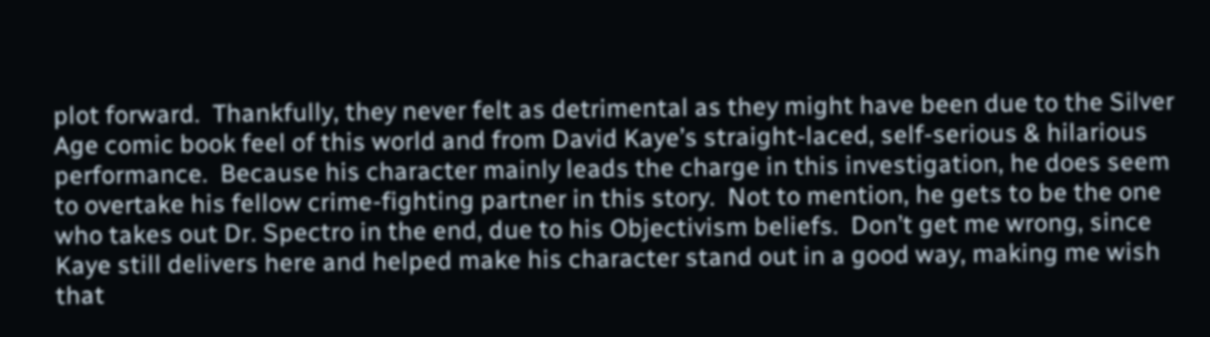plot forward.  Thankfully, they never felt as detrimental as they might have been due to the Silver Age comic book feel of this world and from David Kaye’s straight-laced, self-serious & hilarious performance.  Because his character mainly leads the charge in this investigation, he does seem to overtake his fellow crime-fighting partner in this story.  Not to mention, he gets to be the one who takes out Dr. Spectro in the end, due to his Objectivism beliefs.  Don’t get me wrong, since Kaye still delivers here and helped make his character stand out in a good way, making me wish that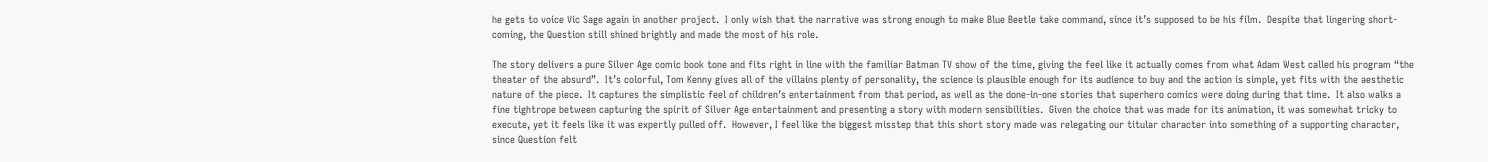he gets to voice Vic Sage again in another project.  I only wish that the narrative was strong enough to make Blue Beetle take command, since it’s supposed to be his film.  Despite that lingering short-coming, the Question still shined brightly and made the most of his role.

The story delivers a pure Silver Age comic book tone and fits right in line with the familiar Batman TV show of the time, giving the feel like it actually comes from what Adam West called his program “the theater of the absurd”.  It’s colorful, Tom Kenny gives all of the villains plenty of personality, the science is plausible enough for its audience to buy and the action is simple, yet fits with the aesthetic nature of the piece.  It captures the simplistic feel of children’s entertainment from that period, as well as the done-in-one stories that superhero comics were doing during that time.  It also walks a fine tightrope between capturing the spirit of Silver Age entertainment and presenting a story with modern sensibilities.  Given the choice that was made for its animation, it was somewhat tricky to execute, yet it feels like it was expertly pulled off.  However, I feel like the biggest misstep that this short story made was relegating our titular character into something of a supporting character, since Question felt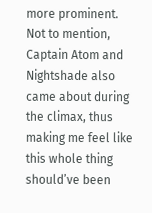more prominent.  Not to mention, Captain Atom and Nightshade also came about during the climax, thus making me feel like this whole thing should’ve been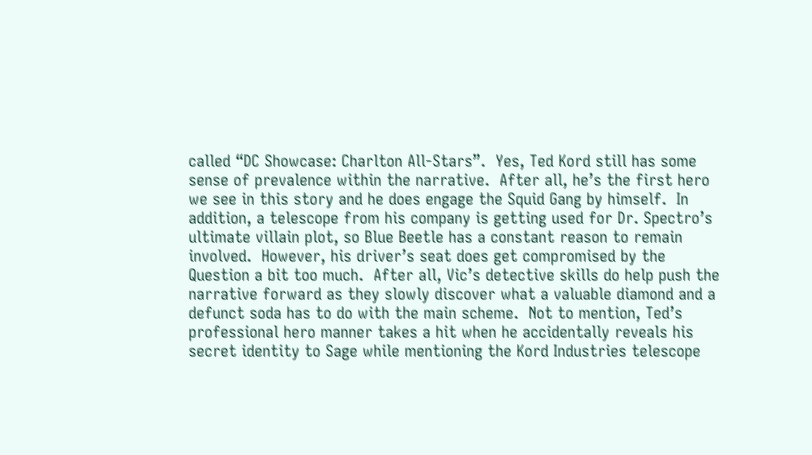called “DC Showcase: Charlton All-Stars”.  Yes, Ted Kord still has some sense of prevalence within the narrative.  After all, he’s the first hero we see in this story and he does engage the Squid Gang by himself.  In addition, a telescope from his company is getting used for Dr. Spectro’s ultimate villain plot, so Blue Beetle has a constant reason to remain involved.  However, his driver’s seat does get compromised by the Question a bit too much.  After all, Vic’s detective skills do help push the narrative forward as they slowly discover what a valuable diamond and a defunct soda has to do with the main scheme.  Not to mention, Ted’s professional hero manner takes a hit when he accidentally reveals his secret identity to Sage while mentioning the Kord Industries telescope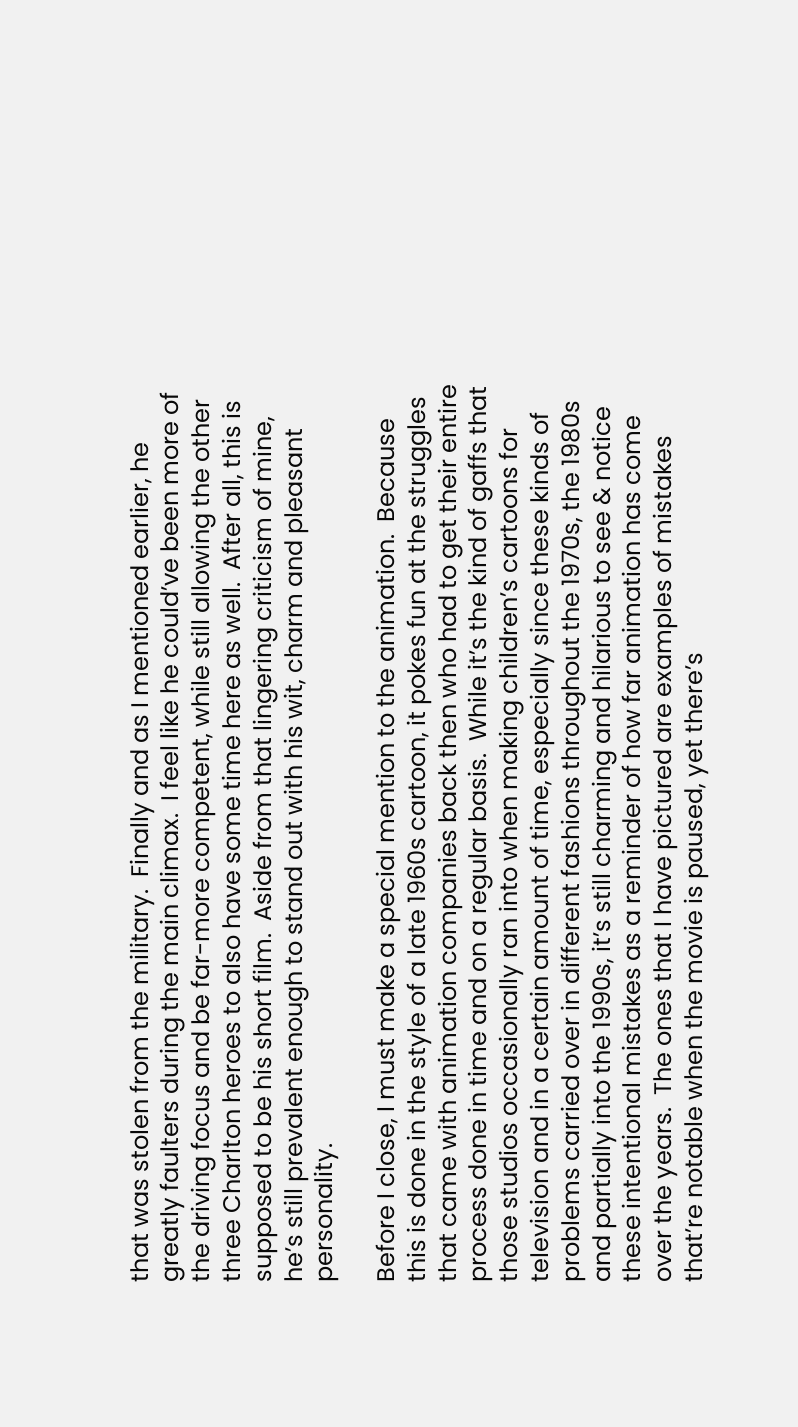that was stolen from the military.  Finally and as I mentioned earlier, he greatly faulters during the main climax.  I feel like he could’ve been more of the driving focus and be far-more competent, while still allowing the other three Charlton heroes to also have some time here as well.  After all, this is supposed to be his short film.  Aside from that lingering criticism of mine, he’s still prevalent enough to stand out with his wit, charm and pleasant personality.

Before I close, I must make a special mention to the animation.  Because this is done in the style of a late 1960s cartoon, it pokes fun at the struggles that came with animation companies back then who had to get their entire process done in time and on a regular basis.  While it’s the kind of gaffs that those studios occasionally ran into when making children’s cartoons for television and in a certain amount of time, especially since these kinds of problems carried over in different fashions throughout the 1970s, the 1980s and partially into the 1990s, it’s still charming and hilarious to see & notice these intentional mistakes as a reminder of how far animation has come over the years.  The ones that I have pictured are examples of mistakes that’re notable when the movie is paused, yet there’s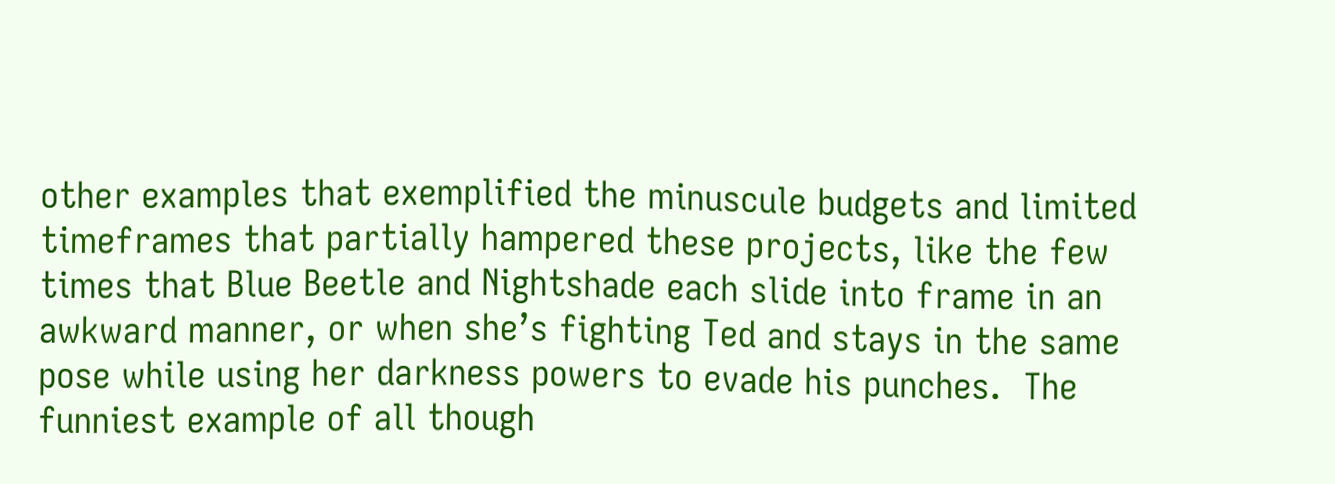other examples that exemplified the minuscule budgets and limited timeframes that partially hampered these projects, like the few times that Blue Beetle and Nightshade each slide into frame in an awkward manner, or when she’s fighting Ted and stays in the same pose while using her darkness powers to evade his punches.  The funniest example of all though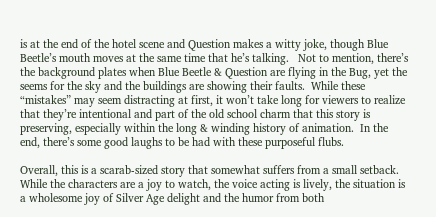is at the end of the hotel scene and Question makes a witty joke, though Blue Beetle’s mouth moves at the same time that he’s talking.   Not to mention, there’s the background plates when Blue Beetle & Question are flying in the Bug, yet the seems for the sky and the buildings are showing their faults.  While these “mistakes” may seem distracting at first, it won’t take long for viewers to realize that they’re intentional and part of the old school charm that this story is preserving, especially within the long & winding history of animation.  In the end, there’s some good laughs to be had with these purposeful flubs.

Overall, this is a scarab-sized story that somewhat suffers from a small setback.  While the characters are a joy to watch, the voice acting is lively, the situation is a wholesome joy of Silver Age delight and the humor from both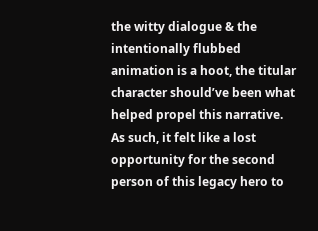the witty dialogue & the intentionally flubbed animation is a hoot, the titular character should’ve been what helped propel this narrative.  As such, it felt like a lost opportunity for the second person of this legacy hero to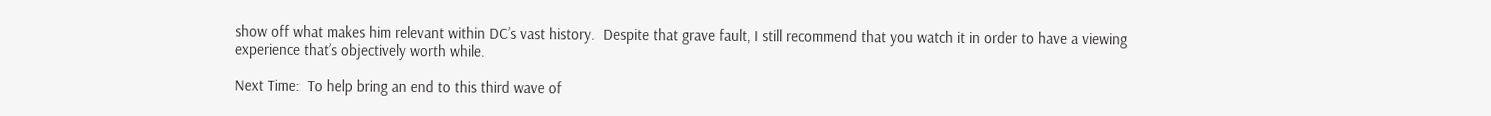show off what makes him relevant within DC’s vast history.  Despite that grave fault, I still recommend that you watch it in order to have a viewing experience that’s objectively worth while.

Next Time:  To help bring an end to this third wave of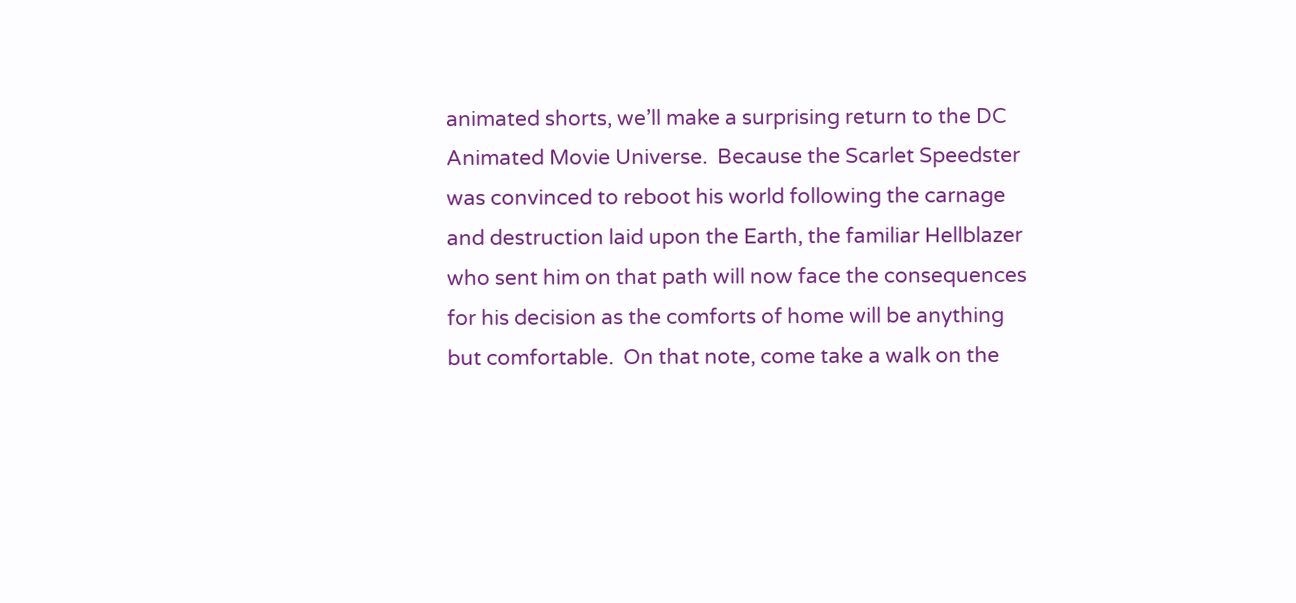animated shorts, we’ll make a surprising return to the DC Animated Movie Universe.  Because the Scarlet Speedster was convinced to reboot his world following the carnage and destruction laid upon the Earth, the familiar Hellblazer who sent him on that path will now face the consequences for his decision as the comforts of home will be anything but comfortable.  On that note, come take a walk on the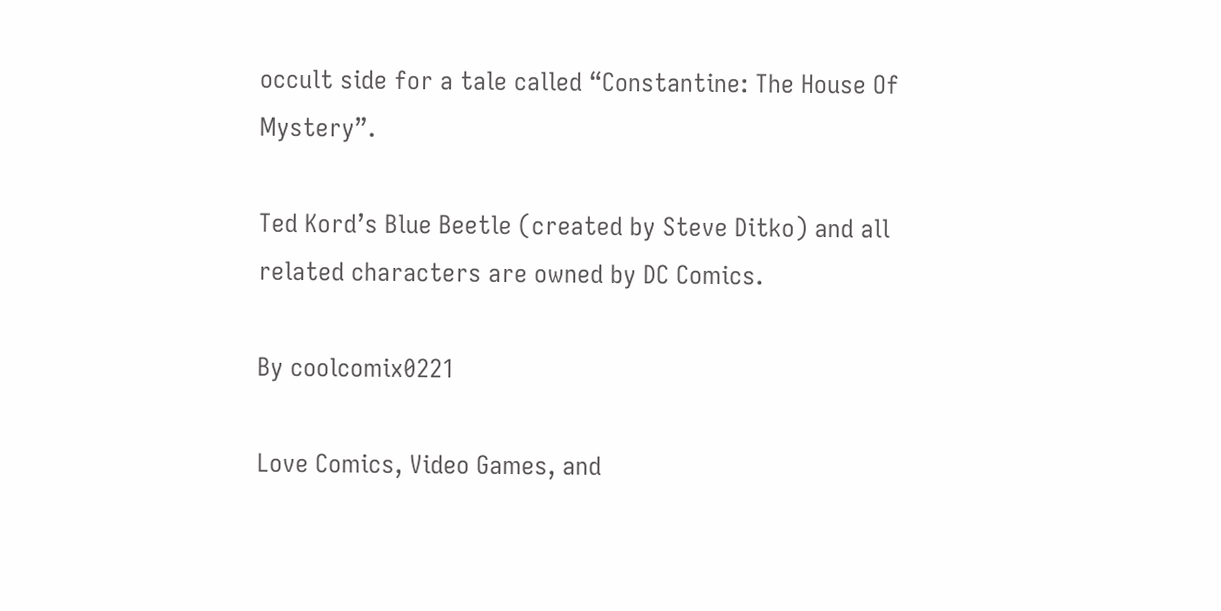occult side for a tale called “Constantine: The House Of Mystery”.

Ted Kord’s Blue Beetle (created by Steve Ditko) and all related characters are owned by DC Comics.

By coolcomix0221

Love Comics, Video Games, and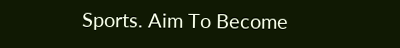Sports. Aim To Become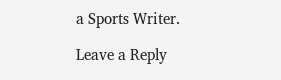a Sports Writer.

Leave a Reply